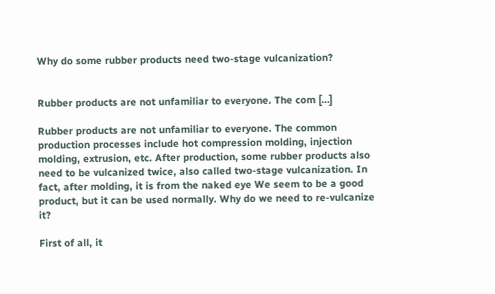Why do some rubber products need two-stage vulcanization?


Rubber products are not unfamiliar to everyone. The com […]

Rubber products are not unfamiliar to everyone. The common production processes include hot compression molding, injection molding, extrusion, etc. After production, some rubber products also need to be vulcanized twice, also called two-stage vulcanization. In fact, after molding, it is from the naked eye We seem to be a good product, but it can be used normally. Why do we need to re-vulcanize it?

First of all, it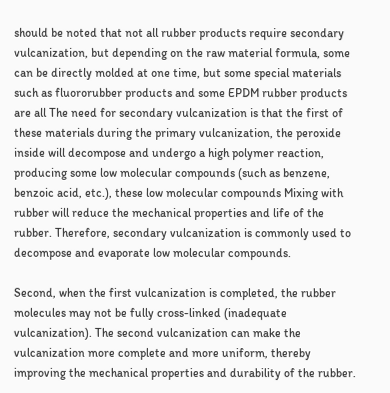should be noted that not all rubber products require secondary vulcanization, but depending on the raw material formula, some can be directly molded at one time, but some special materials such as fluororubber products and some EPDM rubber products are all The need for secondary vulcanization is that the first of these materials during the primary vulcanization, the peroxide inside will decompose and undergo a high polymer reaction, producing some low molecular compounds (such as benzene, benzoic acid, etc.), these low molecular compounds Mixing with rubber will reduce the mechanical properties and life of the rubber. Therefore, secondary vulcanization is commonly used to decompose and evaporate low molecular compounds.

Second, when the first vulcanization is completed, the rubber molecules may not be fully cross-linked (inadequate vulcanization). The second vulcanization can make the vulcanization more complete and more uniform, thereby improving the mechanical properties and durability of the rubber.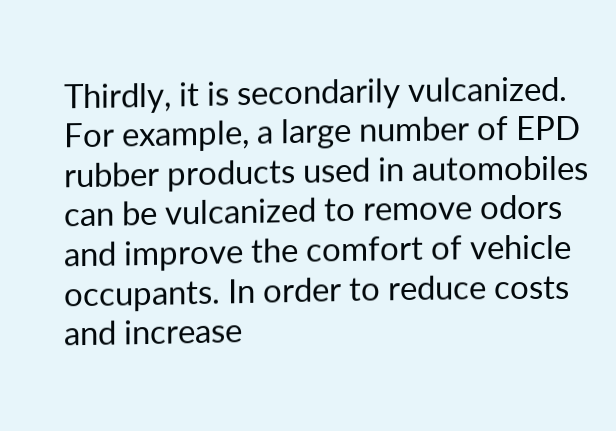Thirdly, it is secondarily vulcanized. For example, a large number of EPD rubber products used in automobiles can be vulcanized to remove odors and improve the comfort of vehicle occupants. In order to reduce costs and increase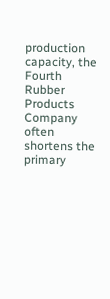production capacity, the Fourth Rubber Products Company often shortens the primary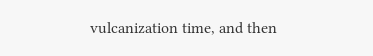vulcanization time, and then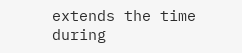extends the time during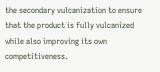the secondary vulcanization to ensure that the product is fully vulcanized while also improving its own competitiveness.